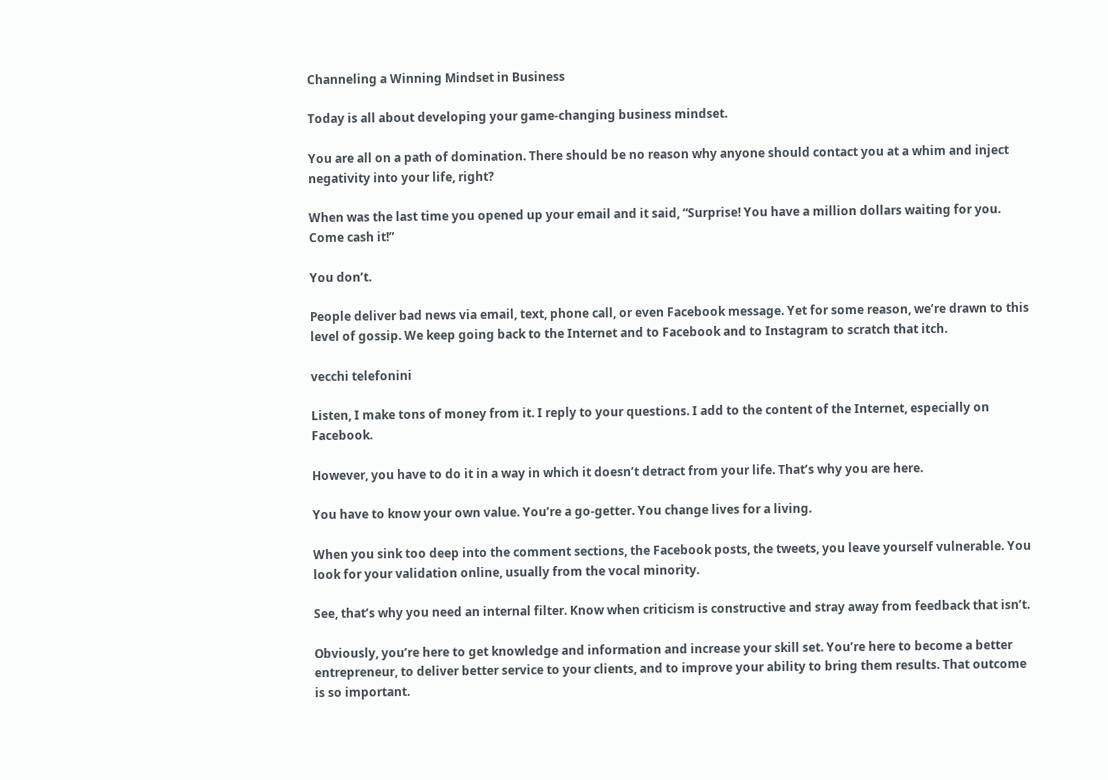Channeling a Winning Mindset in Business

Today is all about developing your game-changing business mindset.

You are all on a path of domination. There should be no reason why anyone should contact you at a whim and inject negativity into your life, right?

When was the last time you opened up your email and it said, “Surprise! You have a million dollars waiting for you. Come cash it!”

You don’t.

People deliver bad news via email, text, phone call, or even Facebook message. Yet for some reason, we’re drawn to this level of gossip. We keep going back to the Internet and to Facebook and to Instagram to scratch that itch.

vecchi telefonini

Listen, I make tons of money from it. I reply to your questions. I add to the content of the Internet, especially on Facebook.

However, you have to do it in a way in which it doesn’t detract from your life. That’s why you are here.

You have to know your own value. You’re a go-getter. You change lives for a living.

When you sink too deep into the comment sections, the Facebook posts, the tweets, you leave yourself vulnerable. You look for your validation online, usually from the vocal minority.

See, that’s why you need an internal filter. Know when criticism is constructive and stray away from feedback that isn’t.

Obviously, you’re here to get knowledge and information and increase your skill set. You’re here to become a better entrepreneur, to deliver better service to your clients, and to improve your ability to bring them results. That outcome is so important.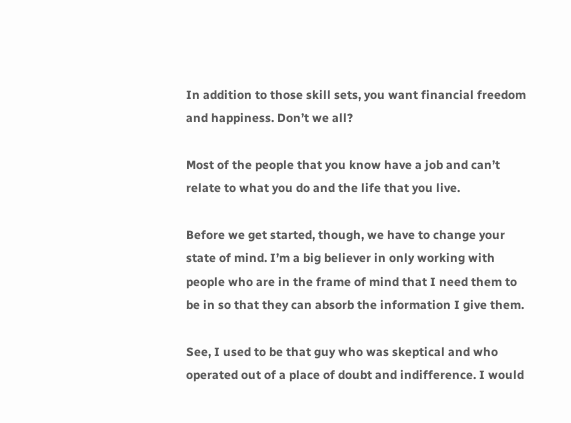In addition to those skill sets, you want financial freedom and happiness. Don’t we all?

Most of the people that you know have a job and can’t relate to what you do and the life that you live.

Before we get started, though, we have to change your state of mind. I’m a big believer in only working with people who are in the frame of mind that I need them to be in so that they can absorb the information I give them.

See, I used to be that guy who was skeptical and who operated out of a place of doubt and indifference. I would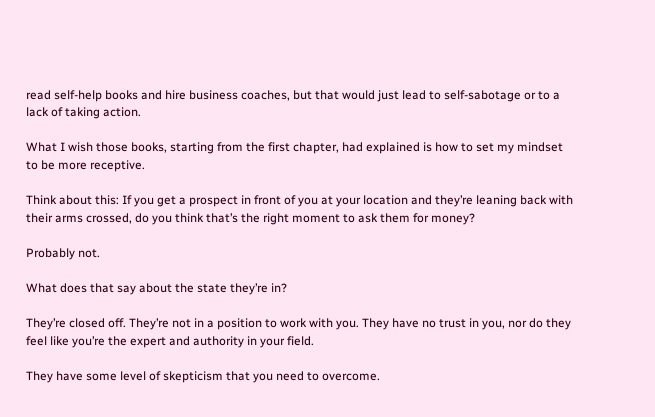read self-help books and hire business coaches, but that would just lead to self-sabotage or to a lack of taking action.

What I wish those books, starting from the first chapter, had explained is how to set my mindset to be more receptive.

Think about this: If you get a prospect in front of you at your location and they’re leaning back with their arms crossed, do you think that’s the right moment to ask them for money?

Probably not.

What does that say about the state they’re in?

They’re closed off. They’re not in a position to work with you. They have no trust in you, nor do they feel like you’re the expert and authority in your field.

They have some level of skepticism that you need to overcome.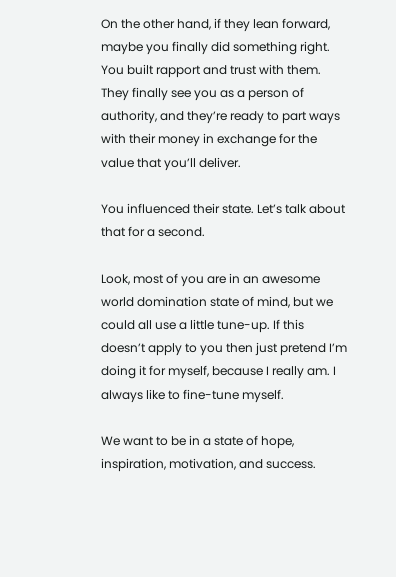On the other hand, if they lean forward, maybe you finally did something right. You built rapport and trust with them. They finally see you as a person of authority, and they’re ready to part ways with their money in exchange for the value that you’ll deliver.

You influenced their state. Let’s talk about that for a second.

Look, most of you are in an awesome world domination state of mind, but we could all use a little tune-up. If this doesn’t apply to you then just pretend I’m doing it for myself, because I really am. I always like to fine-tune myself.

We want to be in a state of hope, inspiration, motivation, and success.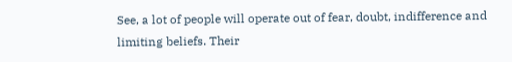See, a lot of people will operate out of fear, doubt, indifference and limiting beliefs. Their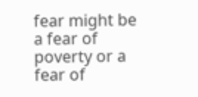fear might be a fear of poverty or a fear of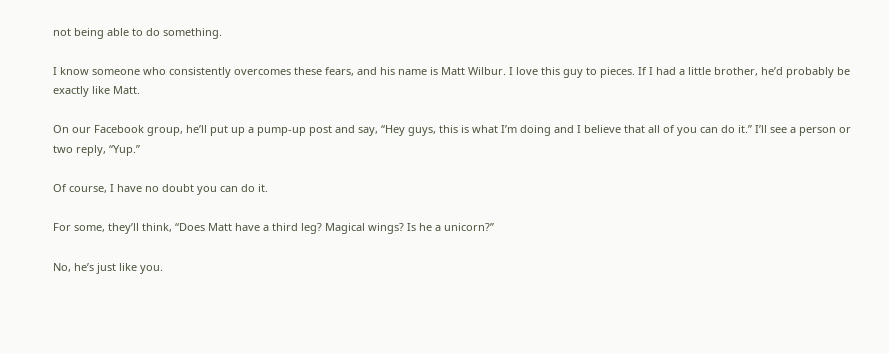not being able to do something.

I know someone who consistently overcomes these fears, and his name is Matt Wilbur. I love this guy to pieces. If I had a little brother, he’d probably be exactly like Matt.

On our Facebook group, he’ll put up a pump-up post and say, “Hey guys, this is what I’m doing and I believe that all of you can do it.” I’ll see a person or two reply, “Yup.”

Of course, I have no doubt you can do it.

For some, they’ll think, “Does Matt have a third leg? Magical wings? Is he a unicorn?”

No, he’s just like you.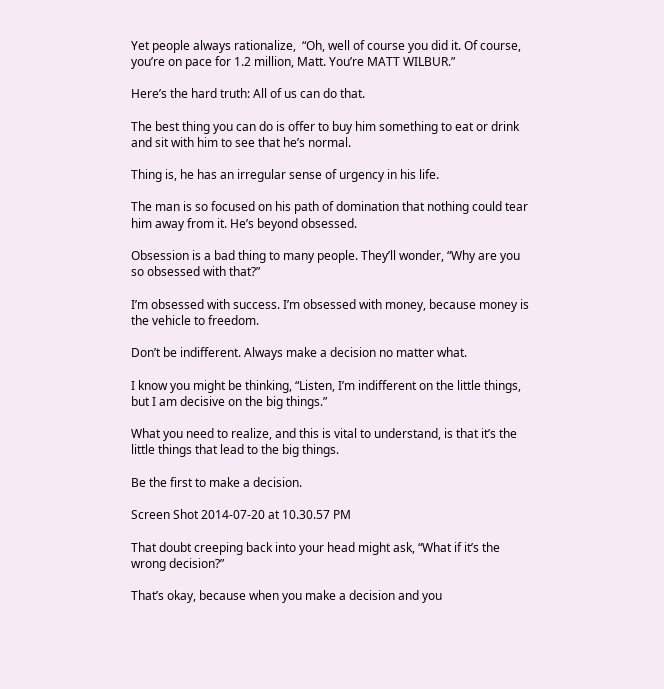Yet people always rationalize,  “Oh, well of course you did it. Of course, you’re on pace for 1.2 million, Matt. You’re MATT WILBUR.”

Here’s the hard truth: All of us can do that.

The best thing you can do is offer to buy him something to eat or drink and sit with him to see that he’s normal.

Thing is, he has an irregular sense of urgency in his life.

The man is so focused on his path of domination that nothing could tear him away from it. He’s beyond obsessed.

Obsession is a bad thing to many people. They’ll wonder, “Why are you so obsessed with that?”

I’m obsessed with success. I’m obsessed with money, because money is the vehicle to freedom.

Don’t be indifferent. Always make a decision no matter what.

I know you might be thinking, “Listen, I’m indifferent on the little things, but I am decisive on the big things.”

What you need to realize, and this is vital to understand, is that it’s the little things that lead to the big things.

Be the first to make a decision.

Screen Shot 2014-07-20 at 10.30.57 PM

That doubt creeping back into your head might ask, “What if it’s the wrong decision?”

That’s okay, because when you make a decision and you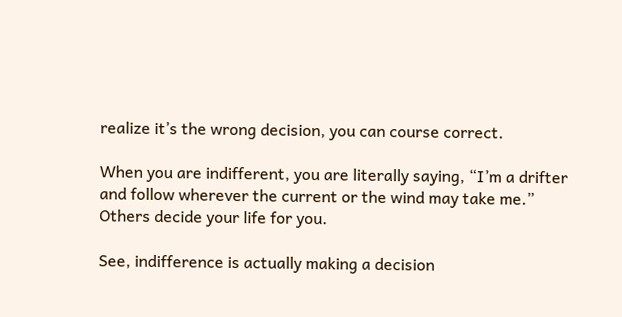realize it’s the wrong decision, you can course correct.

When you are indifferent, you are literally saying, “I’m a drifter and follow wherever the current or the wind may take me.” Others decide your life for you.

See, indifference is actually making a decision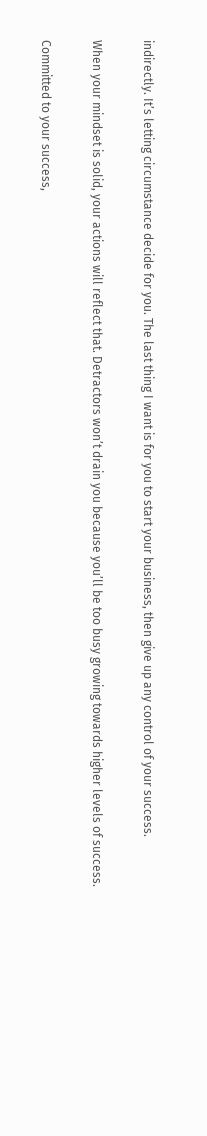indirectly. It’s letting circumstance decide for you. The last thing I want is for you to start your business, then give up any control of your success.

When your mindset is solid, your actions will reflect that. Detractors won’t drain you because you’ll be too busy growing towards higher levels of success.

Committed to your success,